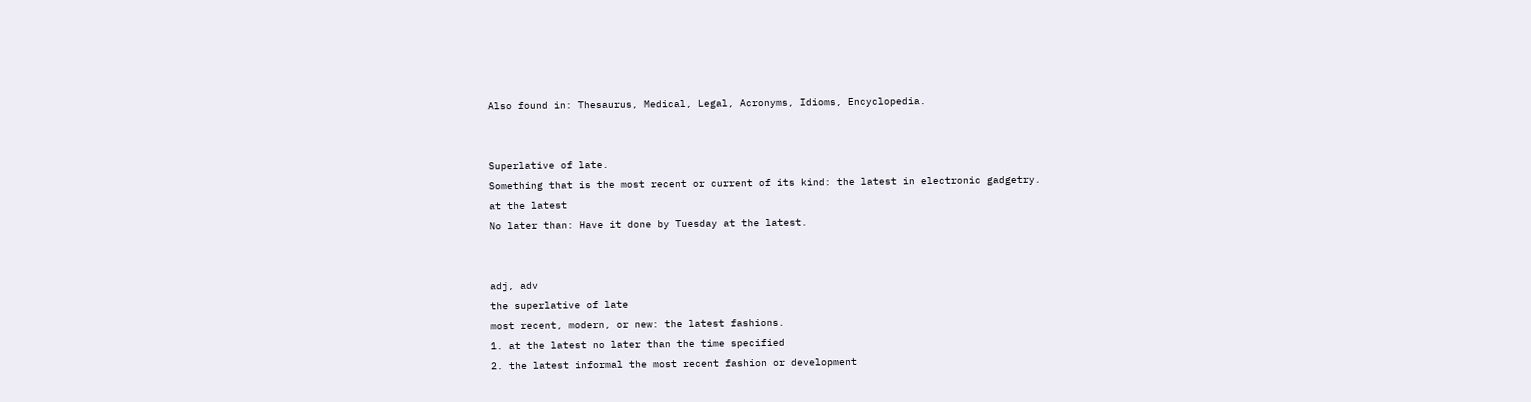Also found in: Thesaurus, Medical, Legal, Acronyms, Idioms, Encyclopedia.


Superlative of late.
Something that is the most recent or current of its kind: the latest in electronic gadgetry.
at the latest
No later than: Have it done by Tuesday at the latest.


adj, adv
the superlative of late
most recent, modern, or new: the latest fashions.
1. at the latest no later than the time specified
2. the latest informal the most recent fashion or development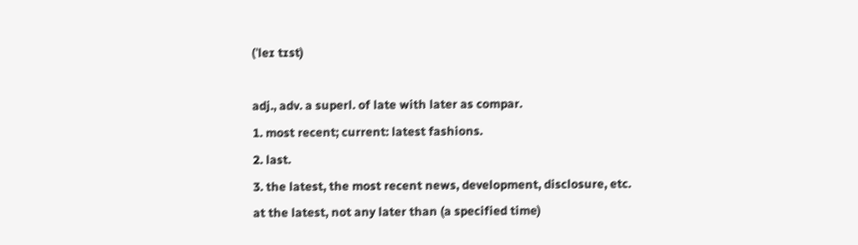(ˈleɪ tɪst)

adj., adv. a superl. of late with later as compar.
1. most recent; current: latest fashions.
2. last.
3. the latest, the most recent news, development, disclosure, etc.
at the latest, not any later than (a specified time)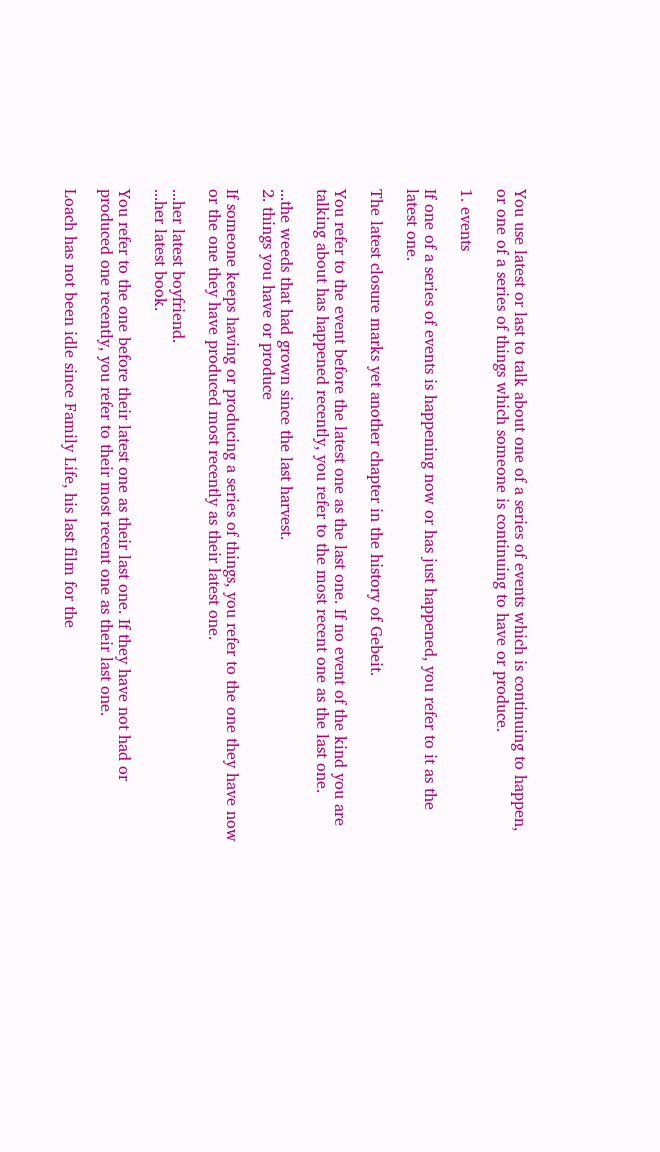You use latest or last to talk about one of a series of events which is continuing to happen, or one of a series of things which someone is continuing to have or produce.

1. events

If one of a series of events is happening now or has just happened, you refer to it as the latest one.

The latest closure marks yet another chapter in the history of Gebeit.

You refer to the event before the latest one as the last one. If no event of the kind you are talking about has happened recently, you refer to the most recent one as the last one.

...the weeds that had grown since the last harvest.
2. things you have or produce

If someone keeps having or producing a series of things, you refer to the one they have now or the one they have produced most recently as their latest one.

...her latest boyfriend.
...her latest book.

You refer to the one before their latest one as their last one. If they have not had or produced one recently, you refer to their most recent one as their last one.

Loach has not been idle since Family Life, his last film for the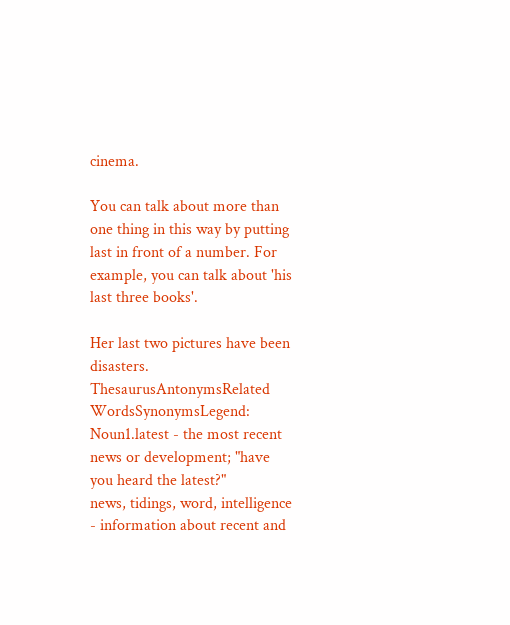cinema.

You can talk about more than one thing in this way by putting last in front of a number. For example, you can talk about 'his last three books'.

Her last two pictures have been disasters.
ThesaurusAntonymsRelated WordsSynonymsLegend:
Noun1.latest - the most recent news or development; "have you heard the latest?"
news, tidings, word, intelligence - information about recent and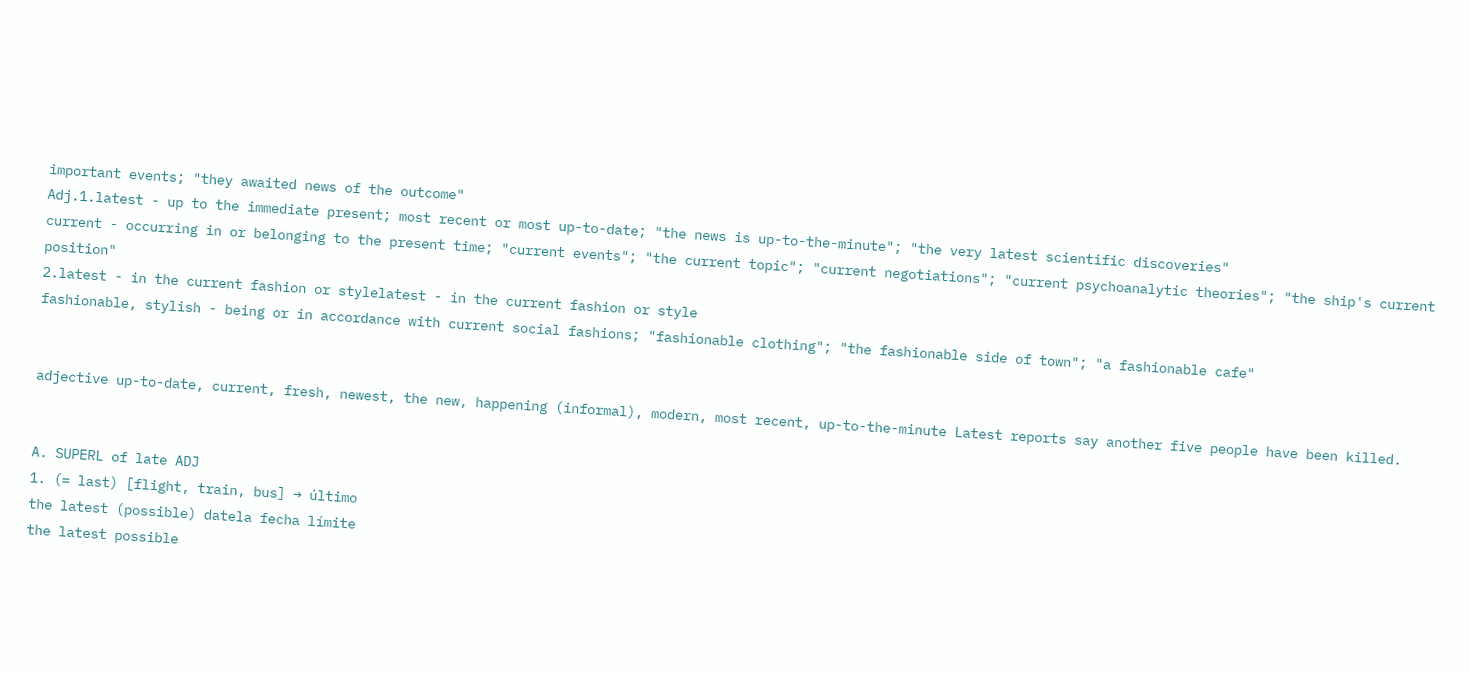important events; "they awaited news of the outcome"
Adj.1.latest - up to the immediate present; most recent or most up-to-date; "the news is up-to-the-minute"; "the very latest scientific discoveries"
current - occurring in or belonging to the present time; "current events"; "the current topic"; "current negotiations"; "current psychoanalytic theories"; "the ship's current position"
2.latest - in the current fashion or stylelatest - in the current fashion or style
fashionable, stylish - being or in accordance with current social fashions; "fashionable clothing"; "the fashionable side of town"; "a fashionable cafe"


adjective up-to-date, current, fresh, newest, the new, happening (informal), modern, most recent, up-to-the-minute Latest reports say another five people have been killed.


A. SUPERL of late ADJ
1. (= last) [flight, train, bus] → último
the latest (possible) datela fecha límite
the latest possible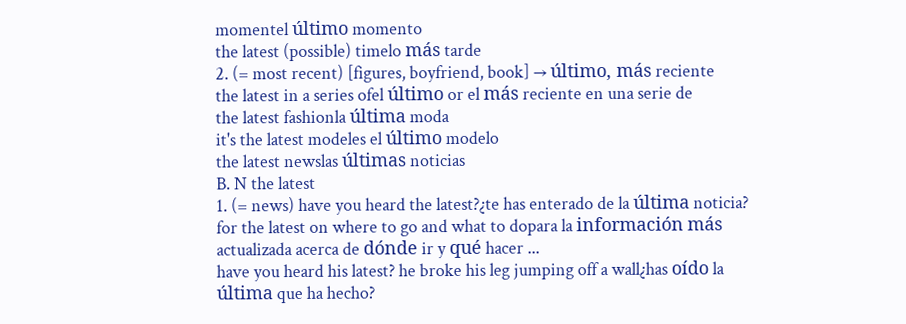momentel último momento
the latest (possible) timelo más tarde
2. (= most recent) [figures, boyfriend, book] → último, más reciente
the latest in a series ofel último or el más reciente en una serie de
the latest fashionla última moda
it's the latest modeles el último modelo
the latest newslas últimas noticias
B. N the latest
1. (= news) have you heard the latest?¿te has enterado de la última noticia?
for the latest on where to go and what to dopara la información más actualizada acerca de dónde ir y qué hacer ...
have you heard his latest? he broke his leg jumping off a wall¿has oído la última que ha hecho?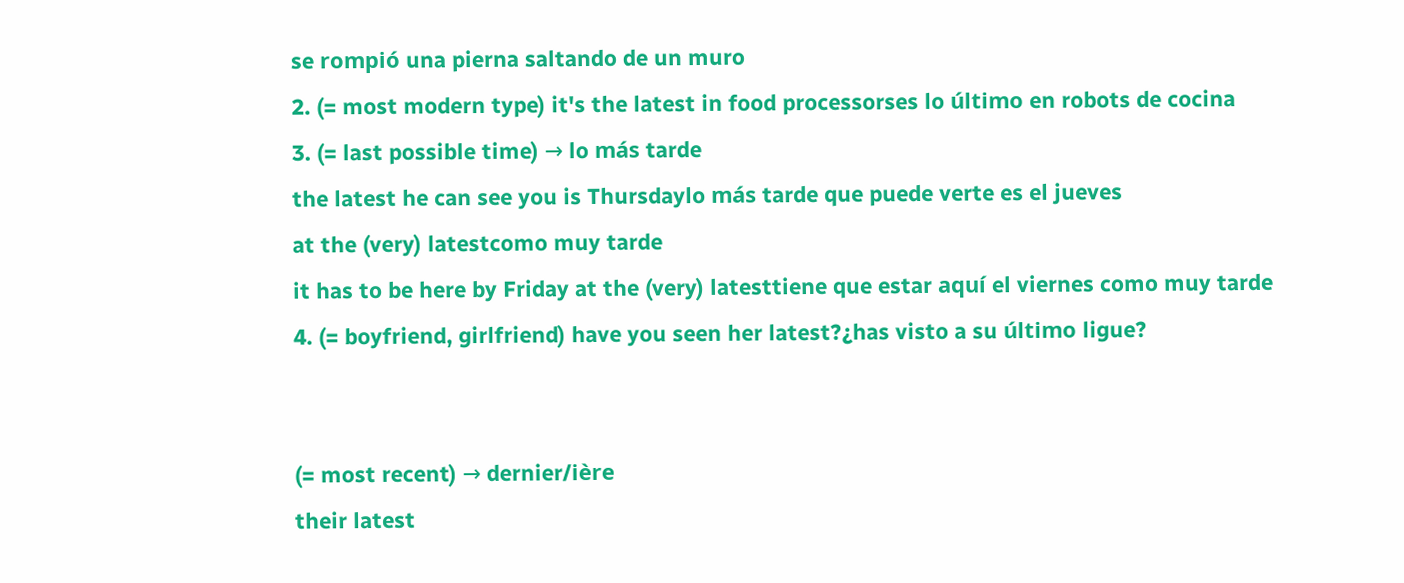se rompió una pierna saltando de un muro
2. (= most modern type) it's the latest in food processorses lo último en robots de cocina
3. (= last possible time) → lo más tarde
the latest he can see you is Thursdaylo más tarde que puede verte es el jueves
at the (very) latestcomo muy tarde
it has to be here by Friday at the (very) latesttiene que estar aquí el viernes como muy tarde
4. (= boyfriend, girlfriend) have you seen her latest?¿has visto a su último ligue?


(= most recent) → dernier/ière
their latest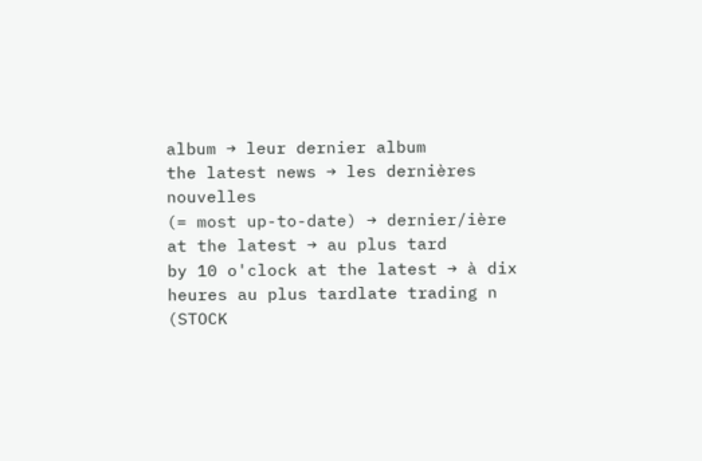album → leur dernier album
the latest news → les dernières nouvelles
(= most up-to-date) → dernier/ière
at the latest → au plus tard
by 10 o'clock at the latest → à dix heures au plus tardlate trading n (STOCK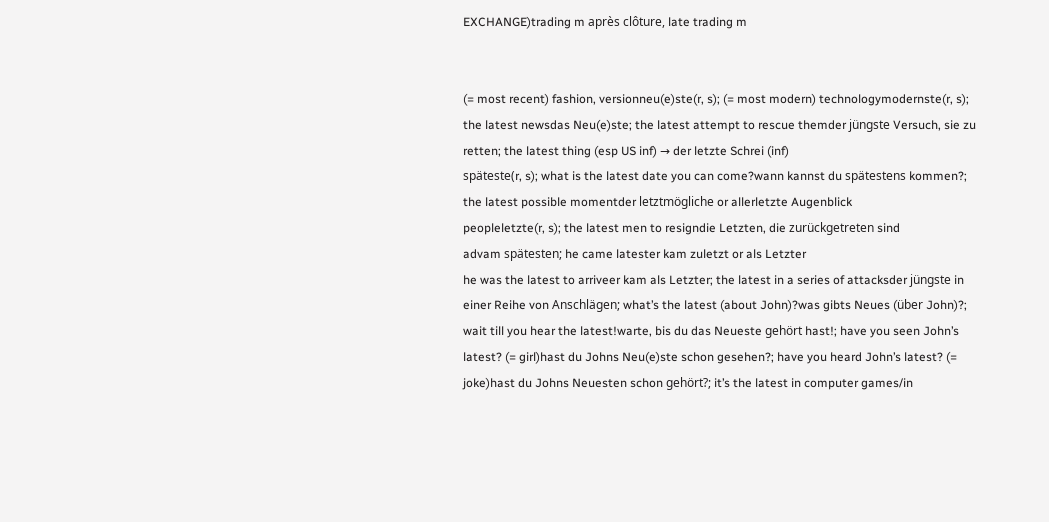EXCHANGE)trading m après clôture, late trading m


(= most recent) fashion, versionneu(e)ste(r, s); (= most modern) technologymodernste(r, s); the latest newsdas Neu(e)ste; the latest attempt to rescue themder jüngste Versuch, sie zu retten; the latest thing (esp US inf) → der letzte Schrei (inf)
späteste(r, s); what is the latest date you can come?wann kannst du spätestens kommen?; the latest possible momentder letztmögliche or allerletzte Augenblick
peopleletzte(r, s); the latest men to resigndie Letzten, die zurückgetreten sind
advam spätesten; he came latester kam zuletzt or als Letzter
he was the latest to arriveer kam als Letzter; the latest in a series of attacksder jüngste in einer Reihe von Anschlägen; what’s the latest (about John)?was gibts Neues (über John)?; wait till you hear the latest!warte, bis du das Neueste gehört hast!; have you seen John’s latest? (= girl)hast du Johns Neu(e)ste schon gesehen?; have you heard John’s latest? (= joke)hast du Johns Neuesten schon gehört?; it’s the latest in computer games/in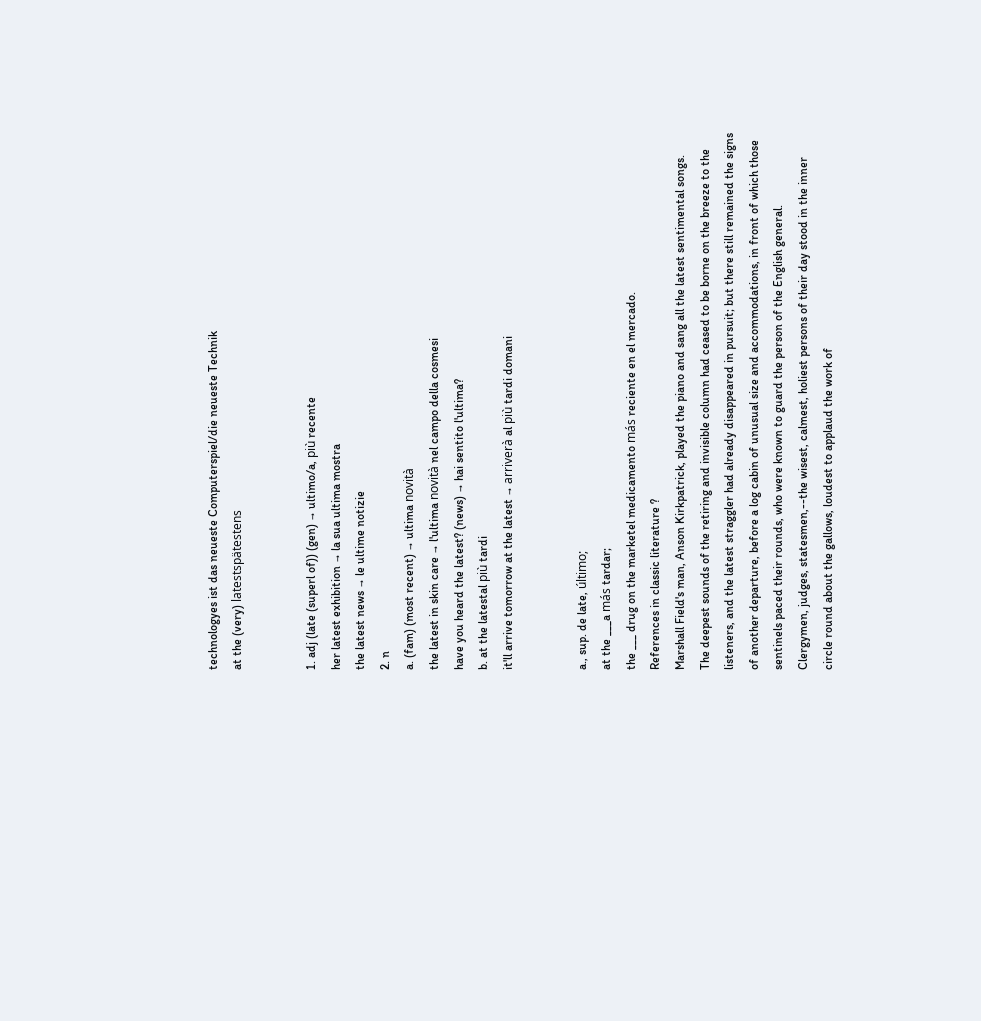technologyes ist das neueste Computerspiel/die neueste Technik
at the (very) latestspätestens


1. adj (late (superl of)) (gen) → ultimo/a, più recente
her latest exhibition → la sua ultima mostra
the latest news → le ultime notizie
2. n
a. (fam) (most recent) → ultima novità
the latest in skin care → l'ultima novità nel campo della cosmesi
have you heard the latest? (news) → hai sentito l'ultima?
b. at the latestal più tardi
it'll arrive tomorrow at the latest → arriverà al più tardi domani


a., sup. de late, último;
at the ___a más tardar;
the ___ drug on the marketel medicamento más reciente en el mercado.
References in classic literature ?
Marshall Field's man, Anson Kirkpatrick, played the piano and sang all the latest sentimental songs.
The deepest sounds of the retiring and invisible column had ceased to be borne on the breeze to the listeners, and the latest straggler had already disappeared in pursuit; but there still remained the signs of another departure, before a log cabin of unusual size and accommodations, in front of which those sentinels paced their rounds, who were known to guard the person of the English general.
Clergymen, judges, statesmen,--the wisest, calmest, holiest persons of their day stood in the inner circle round about the gallows, loudest to applaud the work of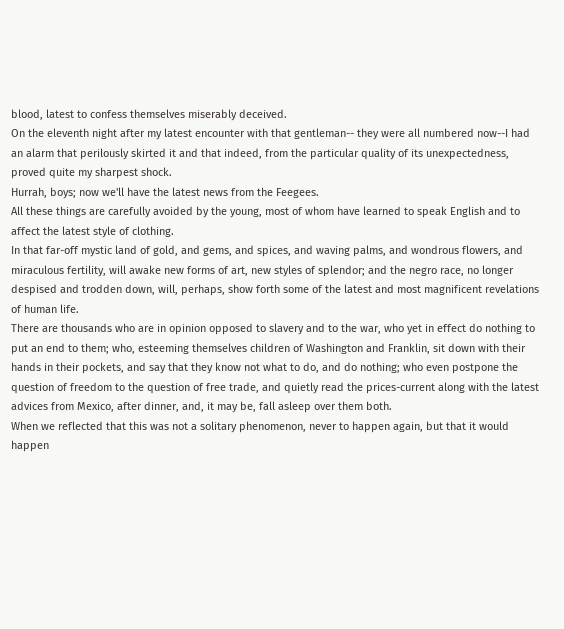blood, latest to confess themselves miserably deceived.
On the eleventh night after my latest encounter with that gentleman-- they were all numbered now--I had an alarm that perilously skirted it and that indeed, from the particular quality of its unexpectedness, proved quite my sharpest shock.
Hurrah, boys; now we'll have the latest news from the Feegees.
All these things are carefully avoided by the young, most of whom have learned to speak English and to affect the latest style of clothing.
In that far-off mystic land of gold, and gems, and spices, and waving palms, and wondrous flowers, and miraculous fertility, will awake new forms of art, new styles of splendor; and the negro race, no longer despised and trodden down, will, perhaps, show forth some of the latest and most magnificent revelations of human life.
There are thousands who are in opinion opposed to slavery and to the war, who yet in effect do nothing to put an end to them; who, esteeming themselves children of Washington and Franklin, sit down with their hands in their pockets, and say that they know not what to do, and do nothing; who even postpone the question of freedom to the question of free trade, and quietly read the prices-current along with the latest advices from Mexico, after dinner, and, it may be, fall asleep over them both.
When we reflected that this was not a solitary phenomenon, never to happen again, but that it would happen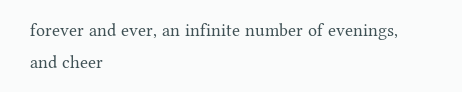forever and ever, an infinite number of evenings, and cheer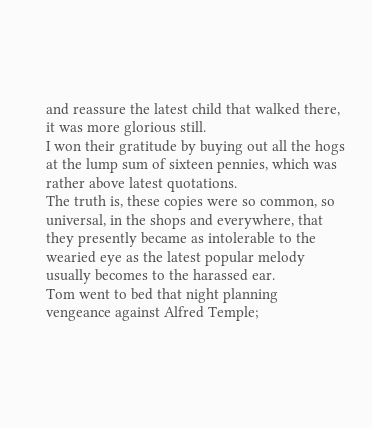and reassure the latest child that walked there, it was more glorious still.
I won their gratitude by buying out all the hogs at the lump sum of sixteen pennies, which was rather above latest quotations.
The truth is, these copies were so common, so universal, in the shops and everywhere, that they presently became as intolerable to the wearied eye as the latest popular melody usually becomes to the harassed ear.
Tom went to bed that night planning vengeance against Alfred Temple;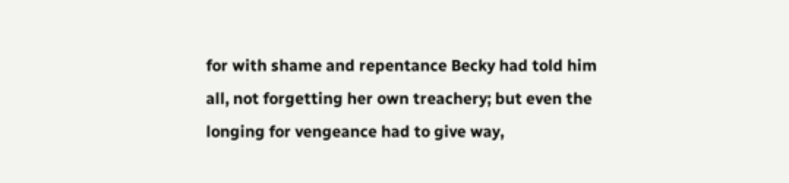for with shame and repentance Becky had told him all, not forgetting her own treachery; but even the longing for vengeance had to give way,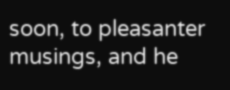soon, to pleasanter musings, and he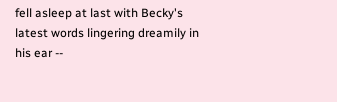fell asleep at last with Becky's latest words lingering dreamily in his ear --